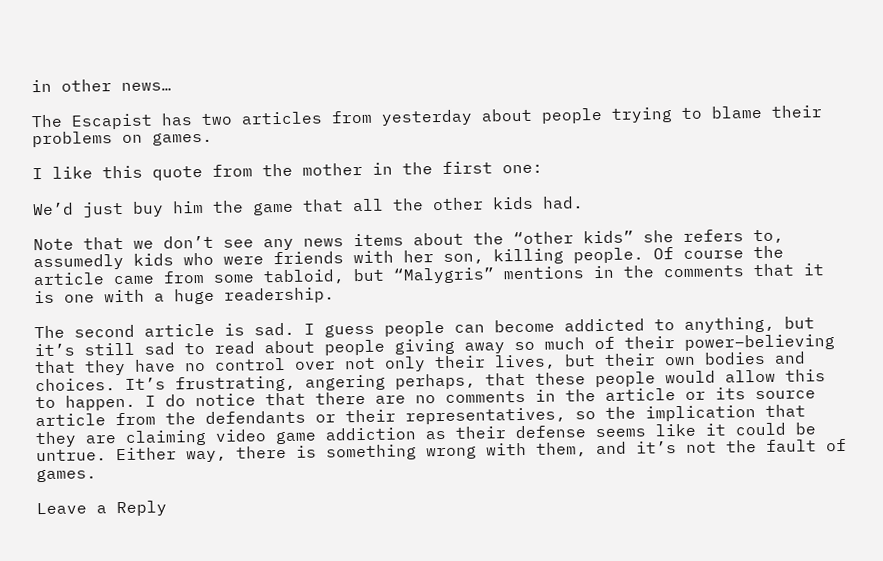in other news…

The Escapist has two articles from yesterday about people trying to blame their problems on games.

I like this quote from the mother in the first one:

We’d just buy him the game that all the other kids had.

Note that we don’t see any news items about the “other kids” she refers to, assumedly kids who were friends with her son, killing people. Of course the article came from some tabloid, but “Malygris” mentions in the comments that it is one with a huge readership.

The second article is sad. I guess people can become addicted to anything, but it’s still sad to read about people giving away so much of their power–believing that they have no control over not only their lives, but their own bodies and choices. It’s frustrating, angering perhaps, that these people would allow this to happen. I do notice that there are no comments in the article or its source article from the defendants or their representatives, so the implication that they are claiming video game addiction as their defense seems like it could be untrue. Either way, there is something wrong with them, and it’s not the fault of games.

Leave a Reply